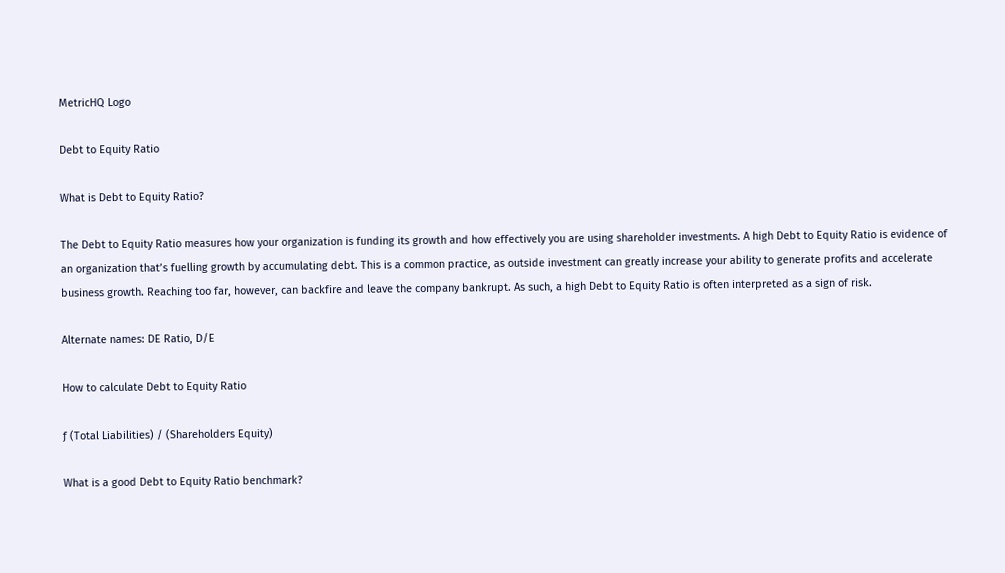MetricHQ Logo

Debt to Equity Ratio

What is Debt to Equity Ratio?

The Debt to Equity Ratio measures how your organization is funding its growth and how effectively you are using shareholder investments. A high Debt to Equity Ratio is evidence of an organization that’s fuelling growth by accumulating debt. This is a common practice, as outside investment can greatly increase your ability to generate profits and accelerate business growth. Reaching too far, however, can backfire and leave the company bankrupt. As such, a high Debt to Equity Ratio is often interpreted as a sign of risk.

Alternate names: DE Ratio, D/E

How to calculate Debt to Equity Ratio

ƒ (Total Liabilities) / (Shareholders Equity)

What is a good Debt to Equity Ratio benchmark?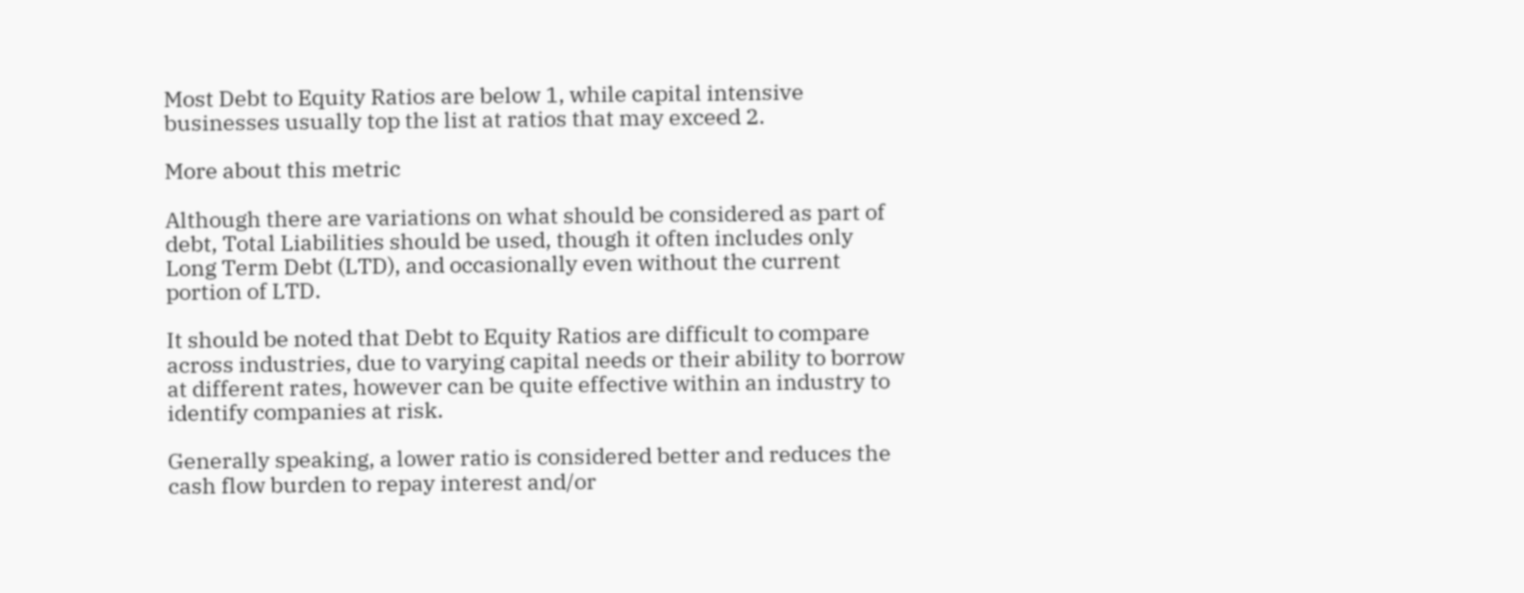Most Debt to Equity Ratios are below 1, while capital intensive businesses usually top the list at ratios that may exceed 2.

More about this metric

Although there are variations on what should be considered as part of debt, Total Liabilities should be used, though it often includes only Long Term Debt (LTD), and occasionally even without the current portion of LTD.

It should be noted that Debt to Equity Ratios are difficult to compare across industries, due to varying capital needs or their ability to borrow at different rates, however can be quite effective within an industry to identify companies at risk.

Generally speaking, a lower ratio is considered better and reduces the cash flow burden to repay interest and/or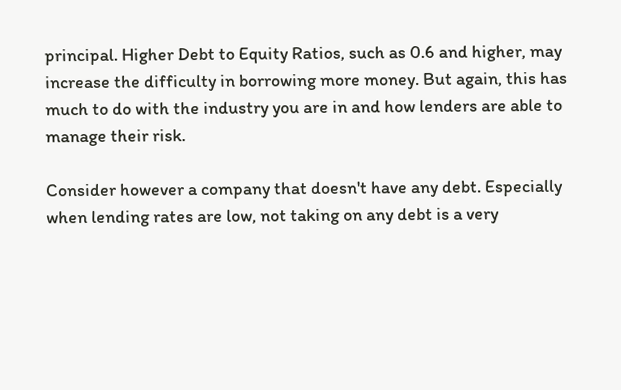principal. Higher Debt to Equity Ratios, such as 0.6 and higher, may increase the difficulty in borrowing more money. But again, this has much to do with the industry you are in and how lenders are able to manage their risk.

Consider however a company that doesn't have any debt. Especially when lending rates are low, not taking on any debt is a very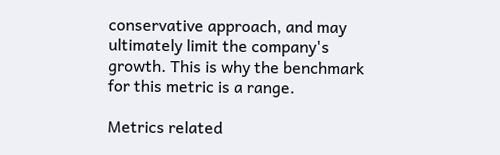conservative approach, and may ultimately limit the company's growth. This is why the benchmark for this metric is a range.

Metrics related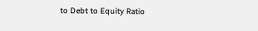to Debt to Equity Ratio